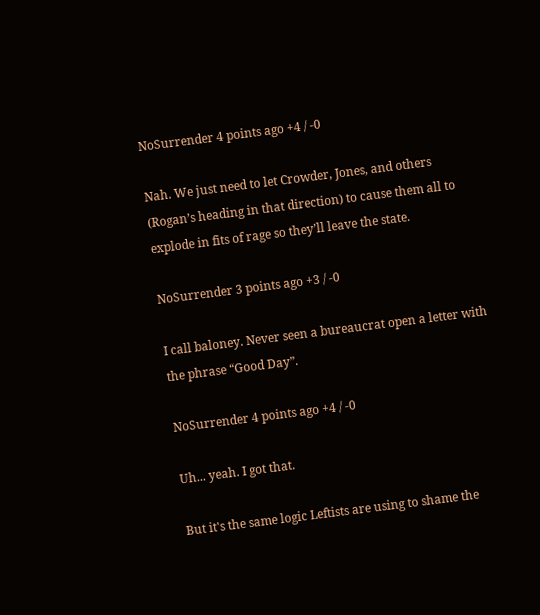NoSurrender 4 points ago +4 / -0

Nah. We just need to let Crowder, Jones, and others (Rogan’s heading in that direction) to cause them all to explode in fits of rage so they’ll leave the state.

NoSurrender 3 points ago +3 / -0

I call baloney. Never seen a bureaucrat open a letter with the phrase “Good Day”.

NoSurrender 4 points ago +4 / -0

Uh... yeah. I got that.

But it's the same logic Leftists are using to shame the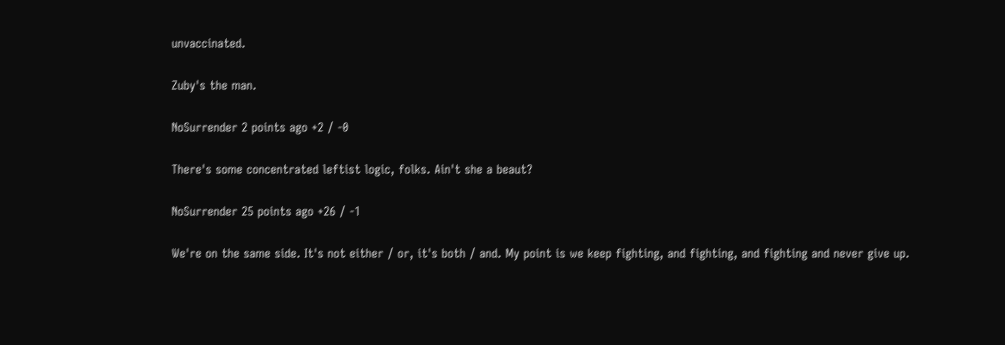unvaccinated.

Zuby's the man.

NoSurrender 2 points ago +2 / -0

There's some concentrated leftist logic, folks. Ain't she a beaut?

NoSurrender 25 points ago +26 / -1

We're on the same side. It's not either / or, it's both / and. My point is we keep fighting, and fighting, and fighting and never give up.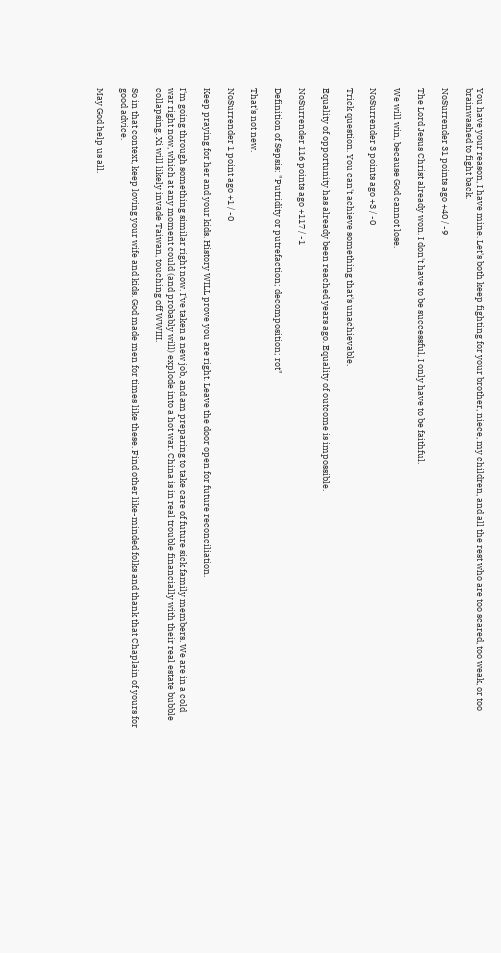You have your reason, I have mine. Let's both keep fighting for your brother, niece, my children, and all the rest who are too scared, too weak, or too brainwashed to fight back.

NoSurrender 31 points ago +40 / -9

The Lord Jesus Christ already won. I don't have to be successful, I only have to be faithful.

We will win, because God cannot lose.

NoSurrender 3 points ago +3 / -0

Trick question. You can't achieve something that's unachievable.

Equality of opportunity has already been reached years ago. Equality of outcome is impossible.

NoSurrender 116 points ago +117 / -1

Definition of Sepsis: "Putridity or putrefaction; decomposition; rot"

That's not new.

NoSurrender 1 point ago +1 / -0

Keep praying for her and your kids. History WILL prove you are right. Leave the door open for future reconciliation.

I'm going through something similar right now. I've taken a new job, and am preparing to take care of future sick family members. We are in a cold war right now, which at any moment could (and probably will) explode into a hot war. China is in real trouble financially with their real estate bubble collapsing. Xi will likely invade Taiwan, touching off WWIII.

So in that context, keep loving your wife and kids. God made men for times like these. Find other like-minded folks and thank that Chaplain of yours for good advice.

May God help us all.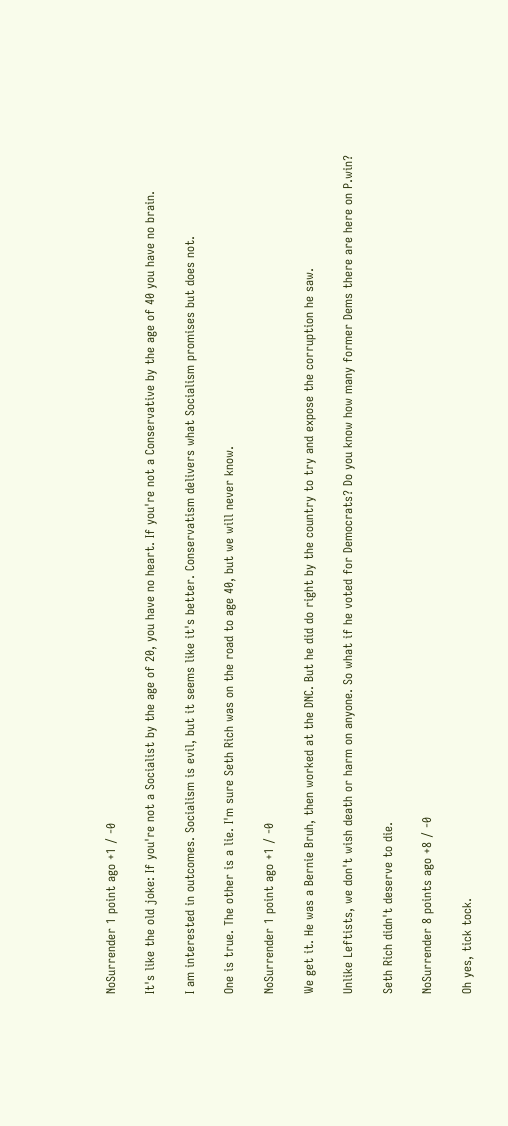NoSurrender 1 point ago +1 / -0

It's like the old joke: If you're not a Socialist by the age of 20, you have no heart. If you're not a Conservative by the age of 40 you have no brain.

I am interested in outcomes. Socialism is evil, but it seems like it's better. Conservatism delivers what Socialism promises but does not.

One is true. The other is a lie. I'm sure Seth Rich was on the road to age 40, but we will never know.

NoSurrender 1 point ago +1 / -0

We get it. He was a Bernie Bruh, then worked at the DNC. But he did do right by the country to try and expose the corruption he saw.

Unlike Leftists, we don't wish death or harm on anyone. So what if he voted for Democrats? Do you know how many former Dems there are here on P.win?

Seth Rich didn't deserve to die.

NoSurrender 8 points ago +8 / -0

Oh yes, tick tock.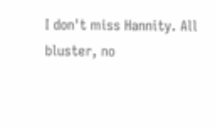I don't miss Hannity. All bluster, no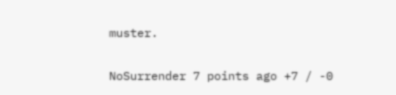muster.

NoSurrender 7 points ago +7 / -0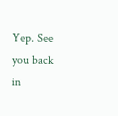Yep. See you back in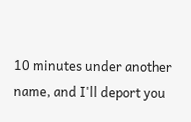10 minutes under another name, and I'll deport you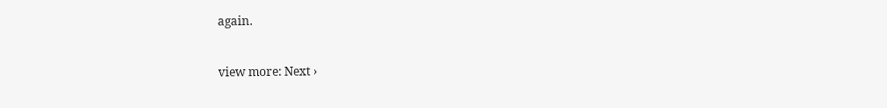again.

view more: Next ›